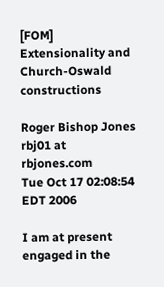[FOM] Extensionality and Church-Oswald constructions

Roger Bishop Jones rbj01 at rbjones.com
Tue Oct 17 02:08:54 EDT 2006

I am at present engaged in the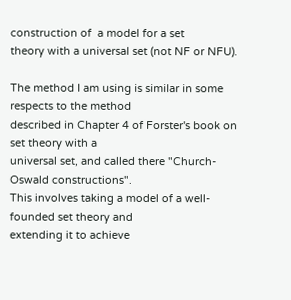construction of  a model for a set
theory with a universal set (not NF or NFU).

The method I am using is similar in some respects to the method
described in Chapter 4 of Forster's book on set theory with a
universal set, and called there "Church-Oswald constructions".
This involves taking a model of a well-founded set theory and
extending it to achieve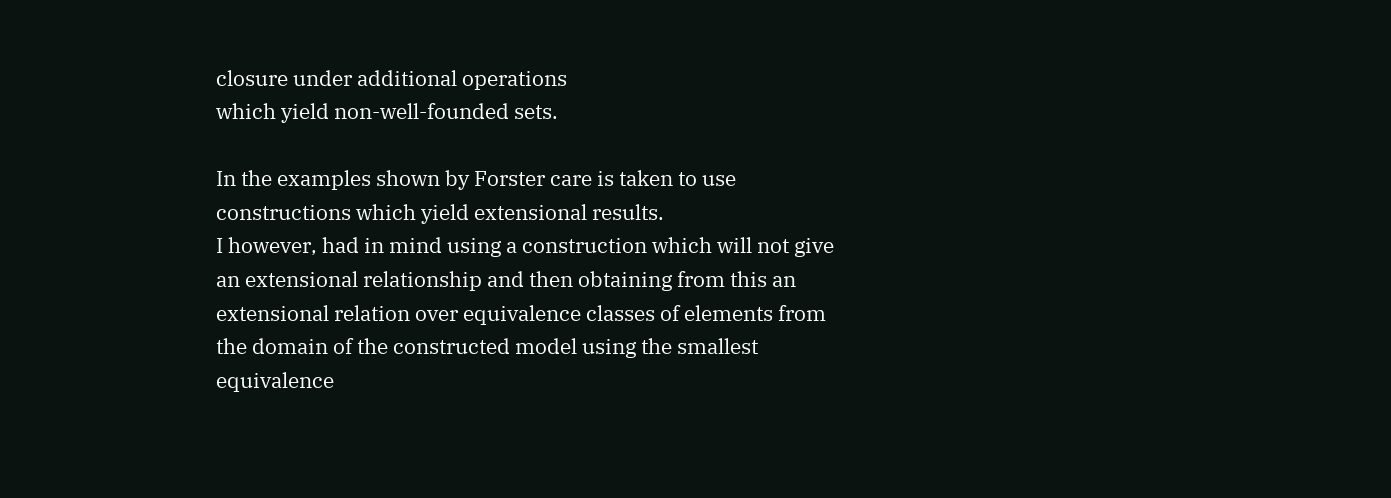closure under additional operations
which yield non-well-founded sets.

In the examples shown by Forster care is taken to use
constructions which yield extensional results.
I however, had in mind using a construction which will not give
an extensional relationship and then obtaining from this an
extensional relation over equivalence classes of elements from
the domain of the constructed model using the smallest
equivalence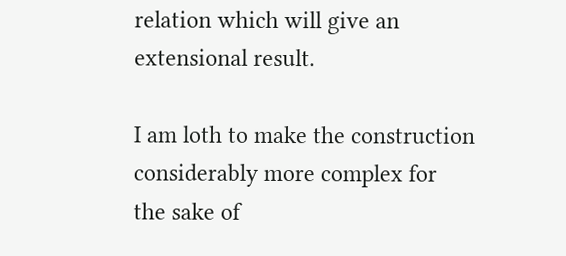relation which will give an extensional result.

I am loth to make the construction considerably more complex for
the sake of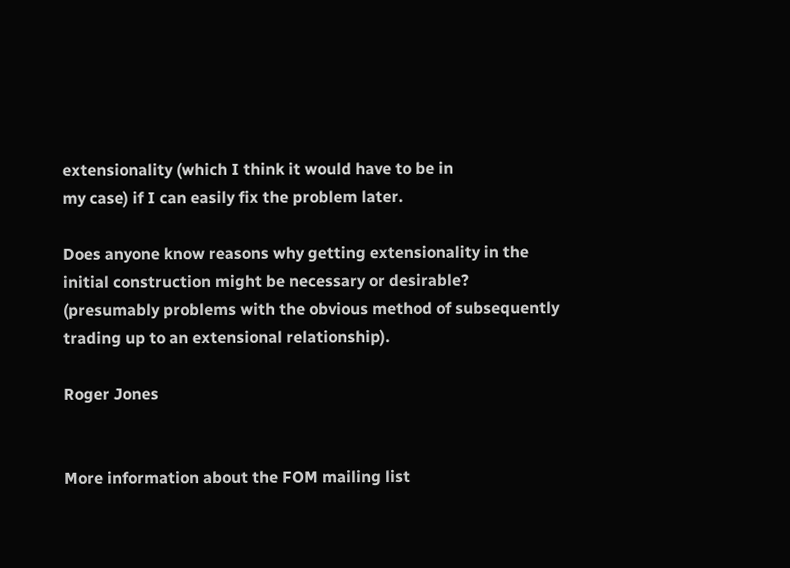extensionality (which I think it would have to be in
my case) if I can easily fix the problem later.

Does anyone know reasons why getting extensionality in the
initial construction might be necessary or desirable?
(presumably problems with the obvious method of subsequently
trading up to an extensional relationship).

Roger Jones


More information about the FOM mailing list